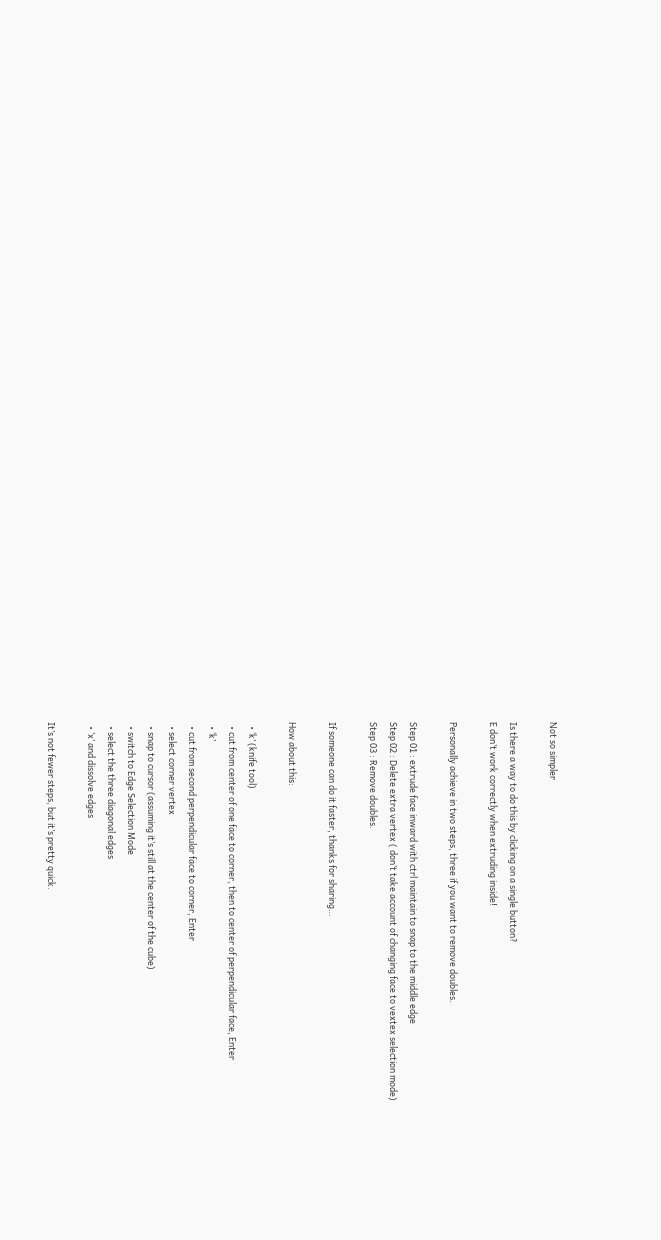Not so simpler

Is there a way to do this by clicking on a single button?
E don’t work correctly when extruding inside!

Personally achieve in two steps, three if you want to remove doubles.

Step 01 : extrude face inward with ctrl maintain to snap to the middle edge
Step 02 : Delete extra vertex ( don’t take account of changing face to vextex selection mode)
Step 03 : Remove doubles.

If someone can do it faster, thanks for sharing…

How about this:

  • ‘k’ (knife tool)
  • cut from center of one face to corner, then to center of perpendicular face, Enter
  • ‘k’
  • cut from second perpendicular face to corner, Enter
  • select corner vertex
  • snap to cursor (assuming it’s still at the center of the cube)
  • switch to Edge Selection Mode
  • select the three diagonal edges
  • ‘x’ and dissolve edges

It’s not fewer steps, but it’s pretty quick.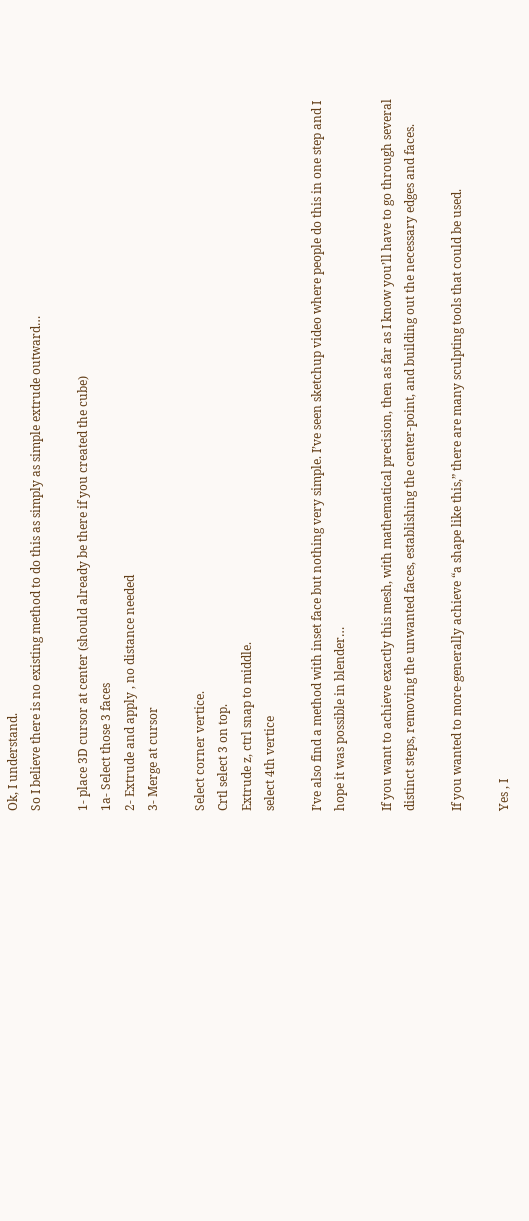Ok, I understand.
So I believe there is no existing method to do this as simply as simple extrude outward…

1- place 3D cursor at center (should already be there if you created the cube)
1a- Select those 3 faces
2- Extrude and apply , no distance needed
3- Merge at cursor

Select corner vertice.
Crtl select 3 on top.
Extrude z, ctrl snap to middle.
select 4th vertice

I’ve also find a method with inset face but nothing very simple. I’ve seen sketchup video where people do this in one step and I hope it was possible in blender…

If you want to achieve exactly this mesh, with mathematical precision, then as far as I know you’ll have to go through several distinct steps, removing the unwanted faces, establishing the center-point, and building out the necessary edges and faces.

If you wanted to more-generally achieve “a shape like this,” there are many sculpting tools that could be used.

Yes , I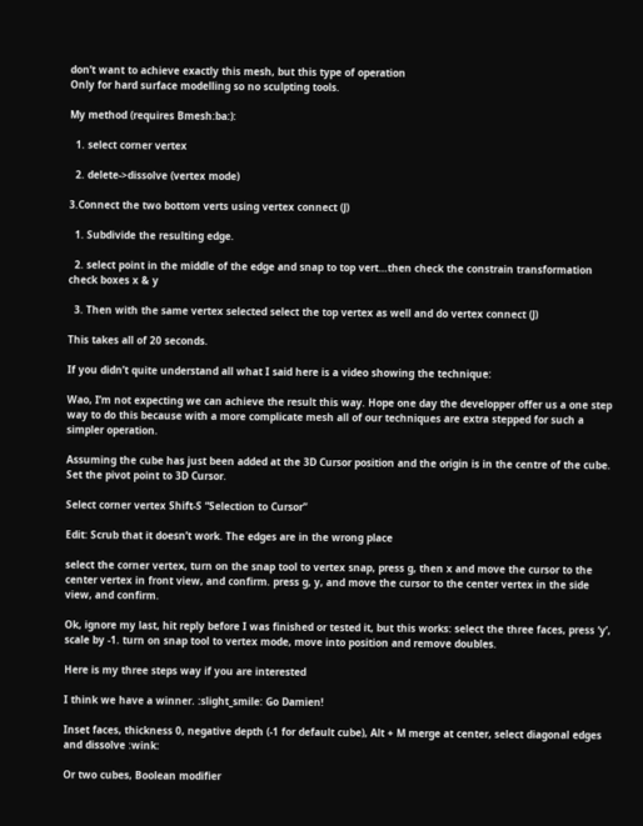don’t want to achieve exactly this mesh, but this type of operation
Only for hard surface modelling so no sculpting tools.

My method (requires Bmesh:ba:):

  1. select corner vertex

  2. delete->dissolve (vertex mode)

3.Connect the two bottom verts using vertex connect (J)

  1. Subdivide the resulting edge.

  2. select point in the middle of the edge and snap to top vert…then check the constrain transformation check boxes x & y

  3. Then with the same vertex selected select the top vertex as well and do vertex connect (J)

This takes all of 20 seconds.

If you didn’t quite understand all what I said here is a video showing the technique:

Wao, I’m not expecting we can achieve the result this way. Hope one day the developper offer us a one step way to do this because with a more complicate mesh all of our techniques are extra stepped for such a simpler operation.

Assuming the cube has just been added at the 3D Cursor position and the origin is in the centre of the cube. Set the pivot point to 3D Cursor.

Select corner vertex Shift-S “Selection to Cursor”

Edit: Scrub that it doesn’t work. The edges are in the wrong place

select the corner vertex, turn on the snap tool to vertex snap, press g, then x and move the cursor to the center vertex in front view, and confirm. press g, y, and move the cursor to the center vertex in the side view, and confirm.

Ok, ignore my last, hit reply before I was finished or tested it, but this works: select the three faces, press ‘y’, scale by -1. turn on snap tool to vertex mode, move into position and remove doubles.

Here is my three steps way if you are interested

I think we have a winner. :slight_smile: Go Damien!

Inset faces, thickness 0, negative depth (-1 for default cube), Alt + M merge at center, select diagonal edges and dissolve :wink:

Or two cubes, Boolean modifier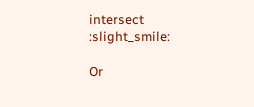intersect :slight_smile:

Or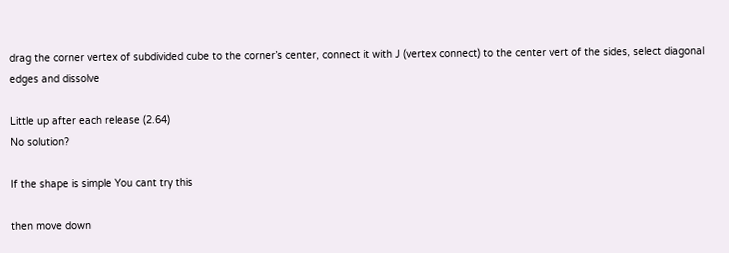drag the corner vertex of subdivided cube to the corner’s center, connect it with J (vertex connect) to the center vert of the sides, select diagonal edges and dissolve

Little up after each release (2.64)
No solution?

If the shape is simple You cant try this

then move down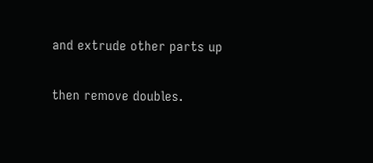and extrude other parts up

then remove doubles.